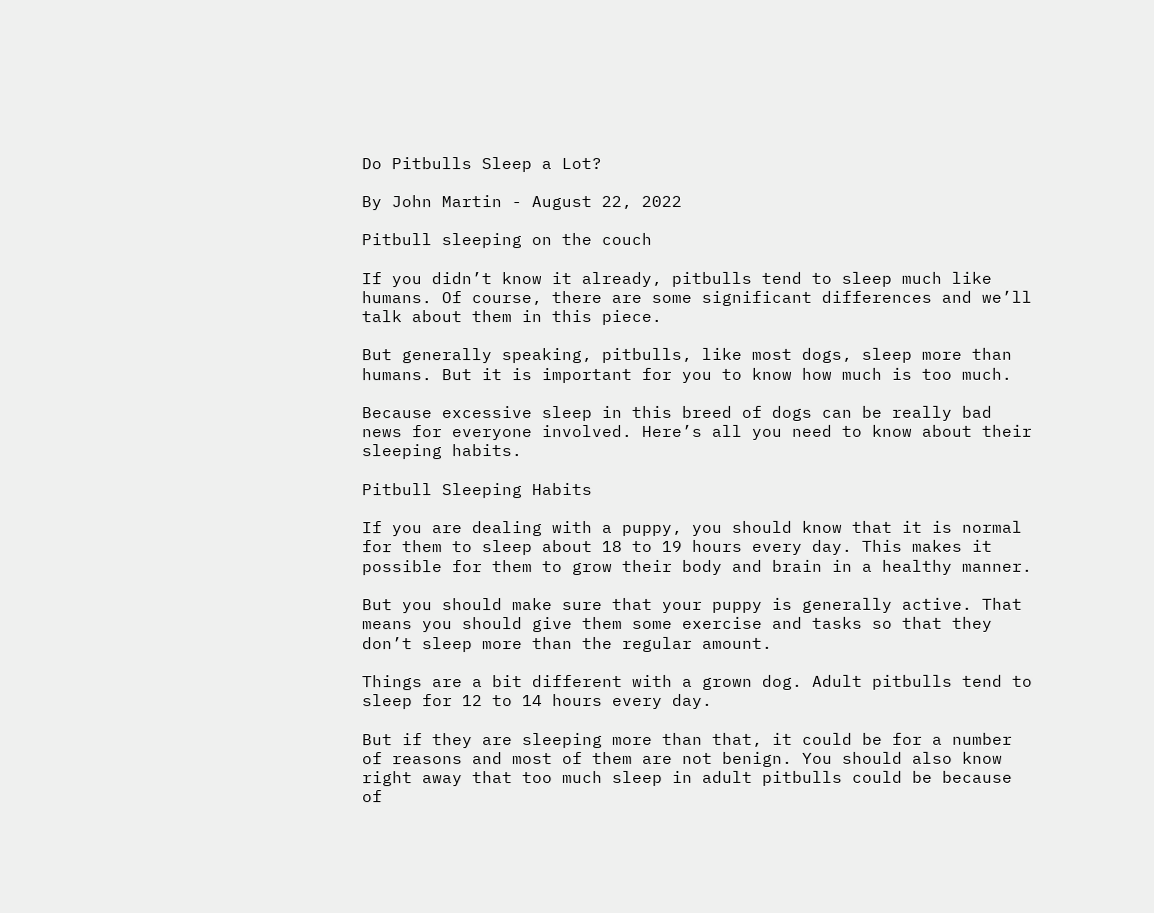Do Pitbulls Sleep a Lot?

By John Martin - August 22, 2022

Pitbull sleeping on the couch

If you didn’t know it already, pitbulls tend to sleep much like humans. Of course, there are some significant differences and we’ll talk about them in this piece.

But generally speaking, pitbulls, like most dogs, sleep more than humans. But it is important for you to know how much is too much.

Because excessive sleep in this breed of dogs can be really bad news for everyone involved. Here’s all you need to know about their sleeping habits.

Pitbull Sleeping Habits

If you are dealing with a puppy, you should know that it is normal for them to sleep about 18 to 19 hours every day. This makes it possible for them to grow their body and brain in a healthy manner.

But you should make sure that your puppy is generally active. That means you should give them some exercise and tasks so that they don’t sleep more than the regular amount.

Things are a bit different with a grown dog. Adult pitbulls tend to sleep for 12 to 14 hours every day.

But if they are sleeping more than that, it could be for a number of reasons and most of them are not benign. You should also know right away that too much sleep in adult pitbulls could be because of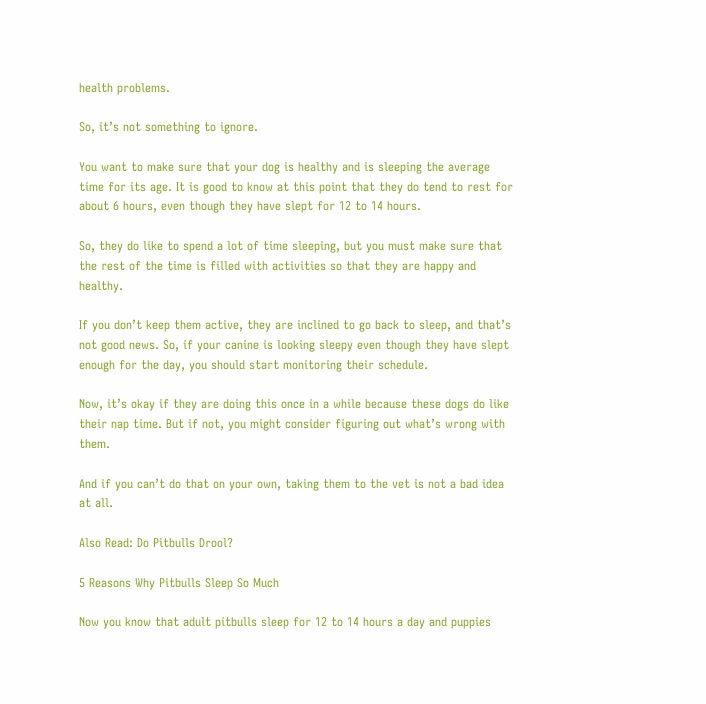health problems.

So, it’s not something to ignore.

You want to make sure that your dog is healthy and is sleeping the average time for its age. It is good to know at this point that they do tend to rest for about 6 hours, even though they have slept for 12 to 14 hours.

So, they do like to spend a lot of time sleeping, but you must make sure that the rest of the time is filled with activities so that they are happy and healthy.

If you don’t keep them active, they are inclined to go back to sleep, and that’s not good news. So, if your canine is looking sleepy even though they have slept enough for the day, you should start monitoring their schedule.

Now, it’s okay if they are doing this once in a while because these dogs do like their nap time. But if not, you might consider figuring out what’s wrong with them.

And if you can’t do that on your own, taking them to the vet is not a bad idea at all.

Also Read: Do Pitbulls Drool?

5 Reasons Why Pitbulls Sleep So Much

Now you know that adult pitbulls sleep for 12 to 14 hours a day and puppies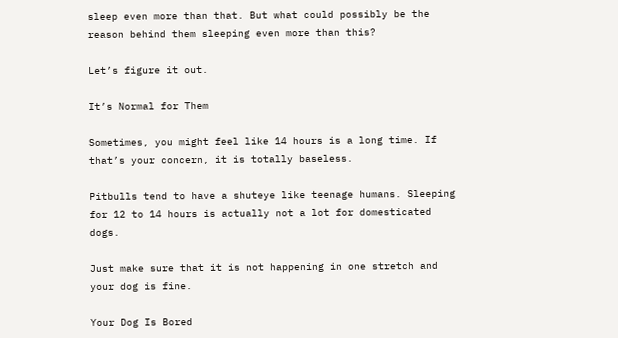sleep even more than that. But what could possibly be the reason behind them sleeping even more than this?

Let’s figure it out.

It’s Normal for Them

Sometimes, you might feel like 14 hours is a long time. If that’s your concern, it is totally baseless.

Pitbulls tend to have a shuteye like teenage humans. Sleeping for 12 to 14 hours is actually not a lot for domesticated dogs.

Just make sure that it is not happening in one stretch and your dog is fine.

Your Dog Is Bored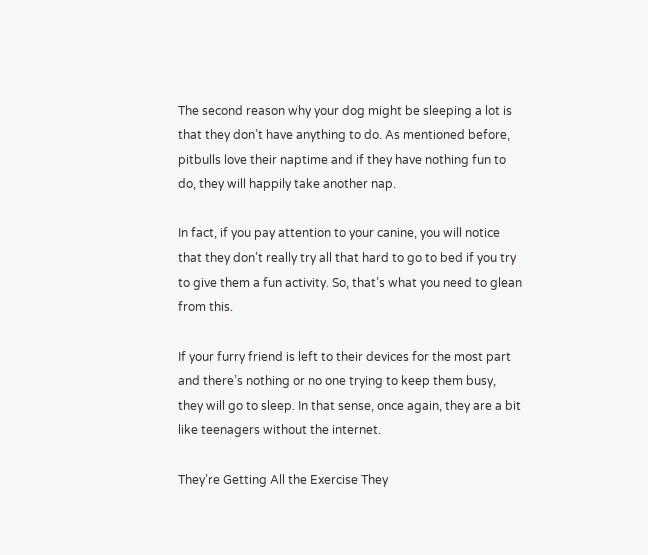The second reason why your dog might be sleeping a lot is that they don’t have anything to do. As mentioned before, pitbulls love their naptime and if they have nothing fun to do, they will happily take another nap.

In fact, if you pay attention to your canine, you will notice that they don’t really try all that hard to go to bed if you try to give them a fun activity. So, that’s what you need to glean from this.

If your furry friend is left to their devices for the most part and there’s nothing or no one trying to keep them busy, they will go to sleep. In that sense, once again, they are a bit like teenagers without the internet.

They’re Getting All the Exercise They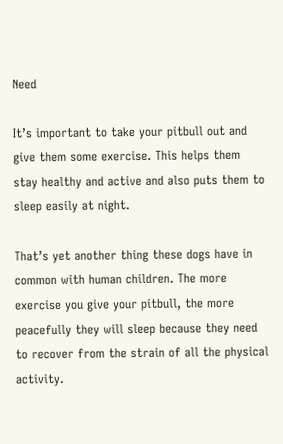Need

It’s important to take your pitbull out and give them some exercise. This helps them stay healthy and active and also puts them to sleep easily at night.

That’s yet another thing these dogs have in common with human children. The more exercise you give your pitbull, the more peacefully they will sleep because they need to recover from the strain of all the physical activity.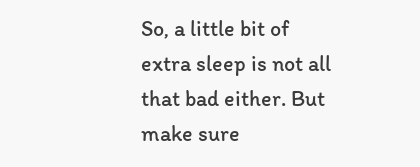So, a little bit of extra sleep is not all that bad either. But make sure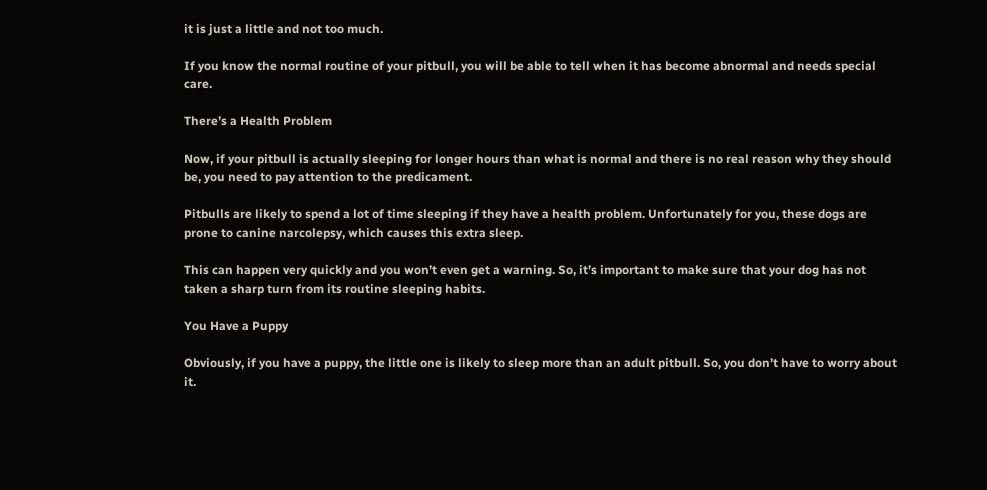it is just a little and not too much.

If you know the normal routine of your pitbull, you will be able to tell when it has become abnormal and needs special care.

There’s a Health Problem

Now, if your pitbull is actually sleeping for longer hours than what is normal and there is no real reason why they should be, you need to pay attention to the predicament.

Pitbulls are likely to spend a lot of time sleeping if they have a health problem. Unfortunately for you, these dogs are prone to canine narcolepsy, which causes this extra sleep.

This can happen very quickly and you won’t even get a warning. So, it’s important to make sure that your dog has not taken a sharp turn from its routine sleeping habits.

You Have a Puppy

Obviously, if you have a puppy, the little one is likely to sleep more than an adult pitbull. So, you don’t have to worry about it.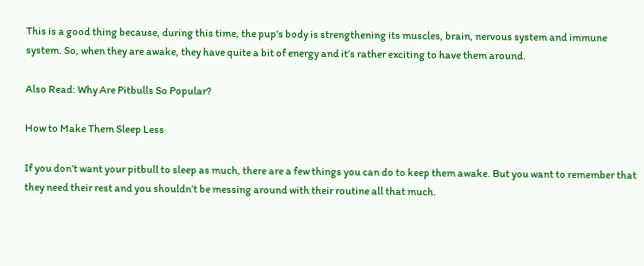This is a good thing because, during this time, the pup’s body is strengthening its muscles, brain, nervous system and immune system. So, when they are awake, they have quite a bit of energy and it’s rather exciting to have them around.

Also Read: Why Are Pitbulls So Popular?

How to Make Them Sleep Less

If you don’t want your pitbull to sleep as much, there are a few things you can do to keep them awake. But you want to remember that they need their rest and you shouldn’t be messing around with their routine all that much.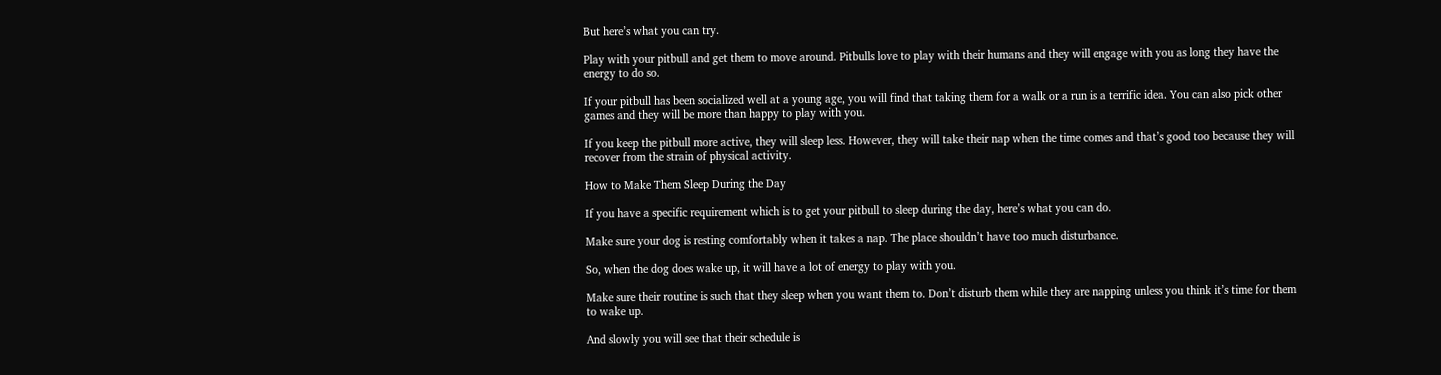But here’s what you can try.

Play with your pitbull and get them to move around. Pitbulls love to play with their humans and they will engage with you as long they have the energy to do so.

If your pitbull has been socialized well at a young age, you will find that taking them for a walk or a run is a terrific idea. You can also pick other games and they will be more than happy to play with you.

If you keep the pitbull more active, they will sleep less. However, they will take their nap when the time comes and that’s good too because they will recover from the strain of physical activity.

How to Make Them Sleep During the Day

If you have a specific requirement which is to get your pitbull to sleep during the day, here’s what you can do.

Make sure your dog is resting comfortably when it takes a nap. The place shouldn’t have too much disturbance.

So, when the dog does wake up, it will have a lot of energy to play with you.

Make sure their routine is such that they sleep when you want them to. Don’t disturb them while they are napping unless you think it’s time for them to wake up.

And slowly you will see that their schedule is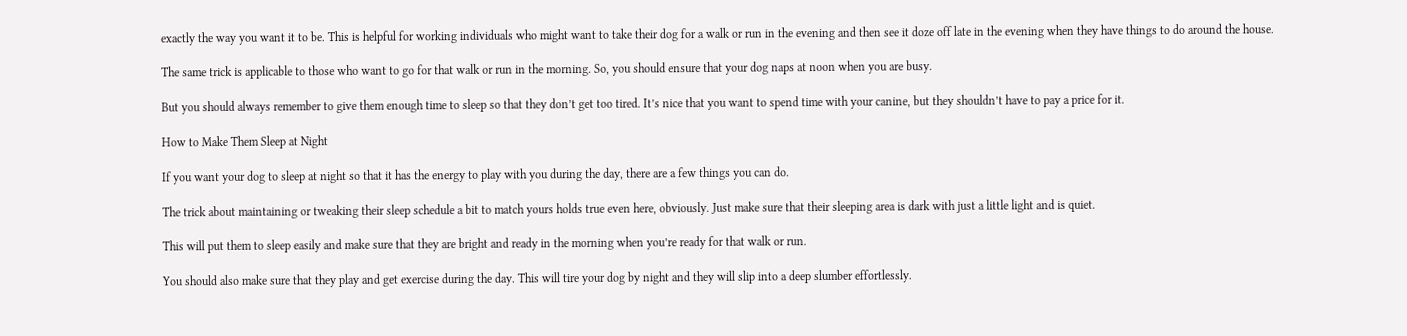exactly the way you want it to be. This is helpful for working individuals who might want to take their dog for a walk or run in the evening and then see it doze off late in the evening when they have things to do around the house.

The same trick is applicable to those who want to go for that walk or run in the morning. So, you should ensure that your dog naps at noon when you are busy.

But you should always remember to give them enough time to sleep so that they don’t get too tired. It’s nice that you want to spend time with your canine, but they shouldn’t have to pay a price for it.

How to Make Them Sleep at Night

If you want your dog to sleep at night so that it has the energy to play with you during the day, there are a few things you can do.

The trick about maintaining or tweaking their sleep schedule a bit to match yours holds true even here, obviously. Just make sure that their sleeping area is dark with just a little light and is quiet.

This will put them to sleep easily and make sure that they are bright and ready in the morning when you’re ready for that walk or run.

You should also make sure that they play and get exercise during the day. This will tire your dog by night and they will slip into a deep slumber effortlessly.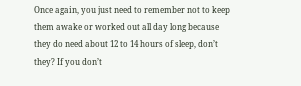Once again, you just need to remember not to keep them awake or worked out all day long because they do need about 12 to 14 hours of sleep, don’t they? If you don’t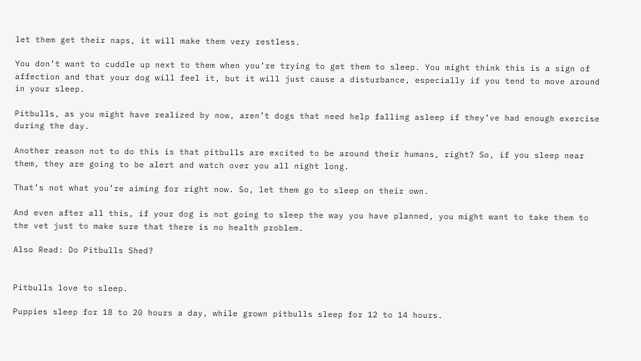let them get their naps, it will make them very restless.

You don’t want to cuddle up next to them when you’re trying to get them to sleep. You might think this is a sign of affection and that your dog will feel it, but it will just cause a disturbance, especially if you tend to move around in your sleep.

Pitbulls, as you might have realized by now, aren’t dogs that need help falling asleep if they’ve had enough exercise during the day.

Another reason not to do this is that pitbulls are excited to be around their humans, right? So, if you sleep near them, they are going to be alert and watch over you all night long.

That’s not what you’re aiming for right now. So, let them go to sleep on their own.

And even after all this, if your dog is not going to sleep the way you have planned, you might want to take them to the vet just to make sure that there is no health problem.

Also Read: Do Pitbulls Shed?


Pitbulls love to sleep.

Puppies sleep for 18 to 20 hours a day, while grown pitbulls sleep for 12 to 14 hours.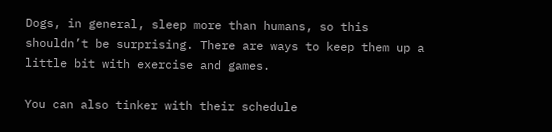Dogs, in general, sleep more than humans, so this shouldn’t be surprising. There are ways to keep them up a little bit with exercise and games.

You can also tinker with their schedule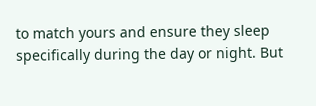to match yours and ensure they sleep specifically during the day or night. But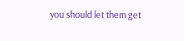you should let them get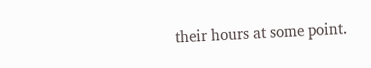their hours at some point.